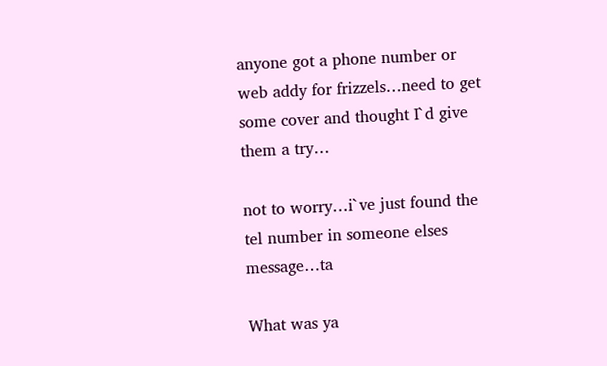anyone got a phone number or web addy for frizzels…need to get some cover and thought I`d give them a try…

not to worry…i`ve just found the tel number in someone elses message…ta

What was ya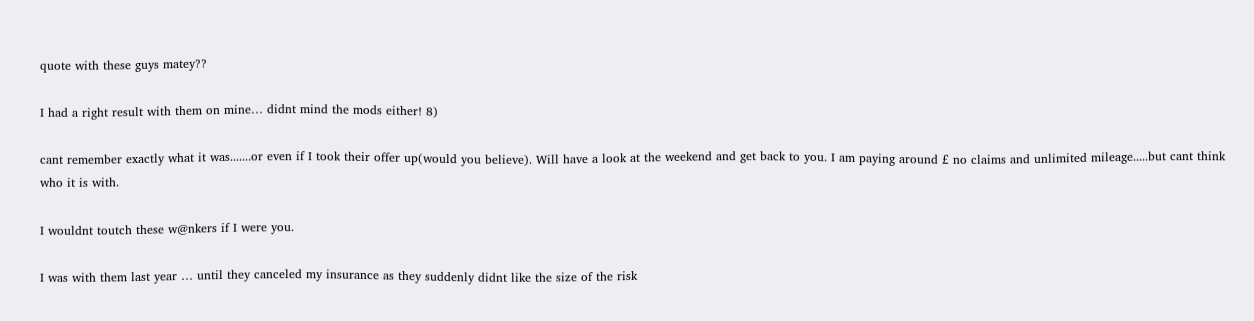quote with these guys matey??

I had a right result with them on mine… didnt mind the mods either! 8)

cant remember exactly what it was.......or even if I took their offer up(would you believe). Will have a look at the weekend and get back to you. I am paying around £ no claims and unlimited mileage.....but cant think who it is with.

I wouldnt toutch these w@nkers if I were you.

I was with them last year … until they canceled my insurance as they suddenly didnt like the size of the risk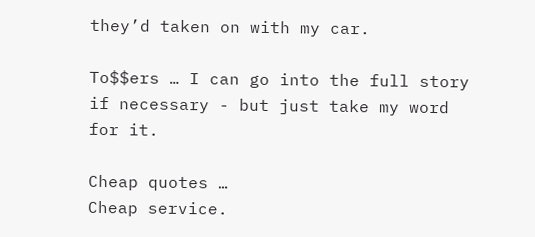they’d taken on with my car.

To$$ers … I can go into the full story if necessary - but just take my word for it.

Cheap quotes …
Cheap service.